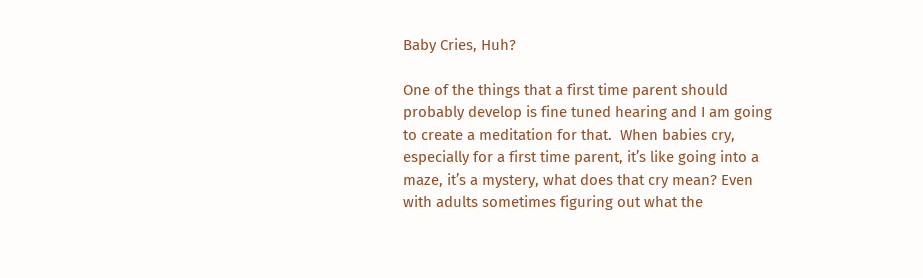Baby Cries, Huh?

One of the things that a first time parent should probably develop is fine tuned hearing and I am going to create a meditation for that.  When babies cry, especially for a first time parent, it’s like going into a maze, it’s a mystery, what does that cry mean? Even with adults sometimes figuring out what the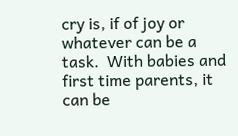cry is, if of joy or whatever can be a task.  With babies and first time parents, it can be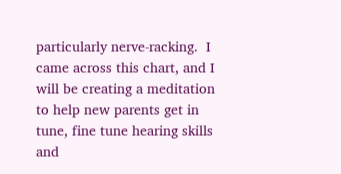particularly nerve-racking.  I came across this chart, and I will be creating a meditation to help new parents get in tune, fine tune hearing skills and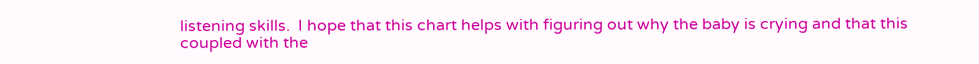listening skills.  I hope that this chart helps with figuring out why the baby is crying and that this coupled with the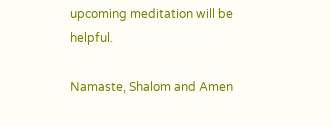upcoming meditation will be helpful.

Namaste, Shalom and Amen